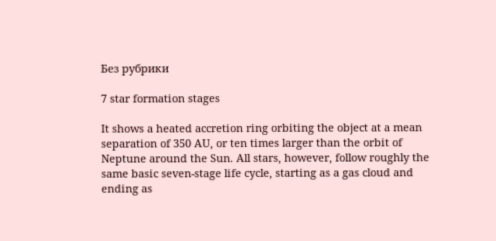Без рубрики

7 star formation stages

It shows a heated accretion ring orbiting the object at a mean separation of 350 AU, or ten times larger than the orbit of Neptune around the Sun. All stars, however, follow roughly the same basic seven-stage life cycle, starting as a gas cloud and ending as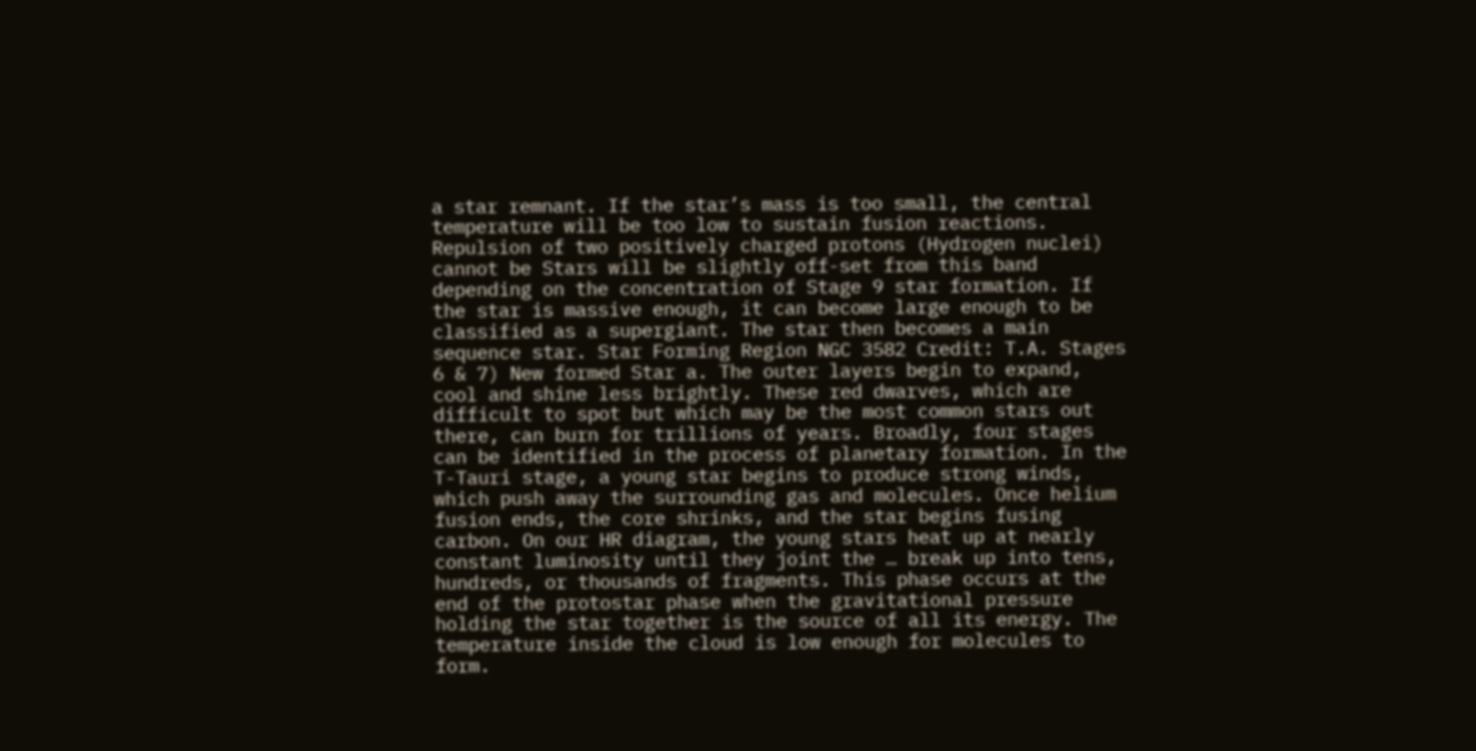a star remnant. If the star’s mass is too small, the central temperature will be too low to sustain fusion reactions. Repulsion of two positively charged protons (Hydrogen nuclei) cannot be Stars will be slightly off-set from this band depending on the concentration of Stage 9 star formation. If the star is massive enough, it can become large enough to be classified as a supergiant. The star then becomes a main sequence star. Star Forming Region NGC 3582 Credit: T.A. Stages 6 & 7) New formed Star a. The outer layers begin to expand, cool and shine less brightly. These red dwarves, which are difficult to spot but which may be the most common stars out there, can burn for trillions of years. Broadly, four stages can be identified in the process of planetary formation. In the T-Tauri stage, a young star begins to produce strong winds, which push away the surrounding gas and molecules. Once helium fusion ends, the core shrinks, and the star begins fusing carbon. On our HR diagram, the young stars heat up at nearly constant luminosity until they joint the … break up into tens, hundreds, or thousands of fragments. This phase occurs at the end of the protostar phase when the gravitational pressure holding the star together is the source of all its energy. The temperature inside the cloud is low enough for molecules to form.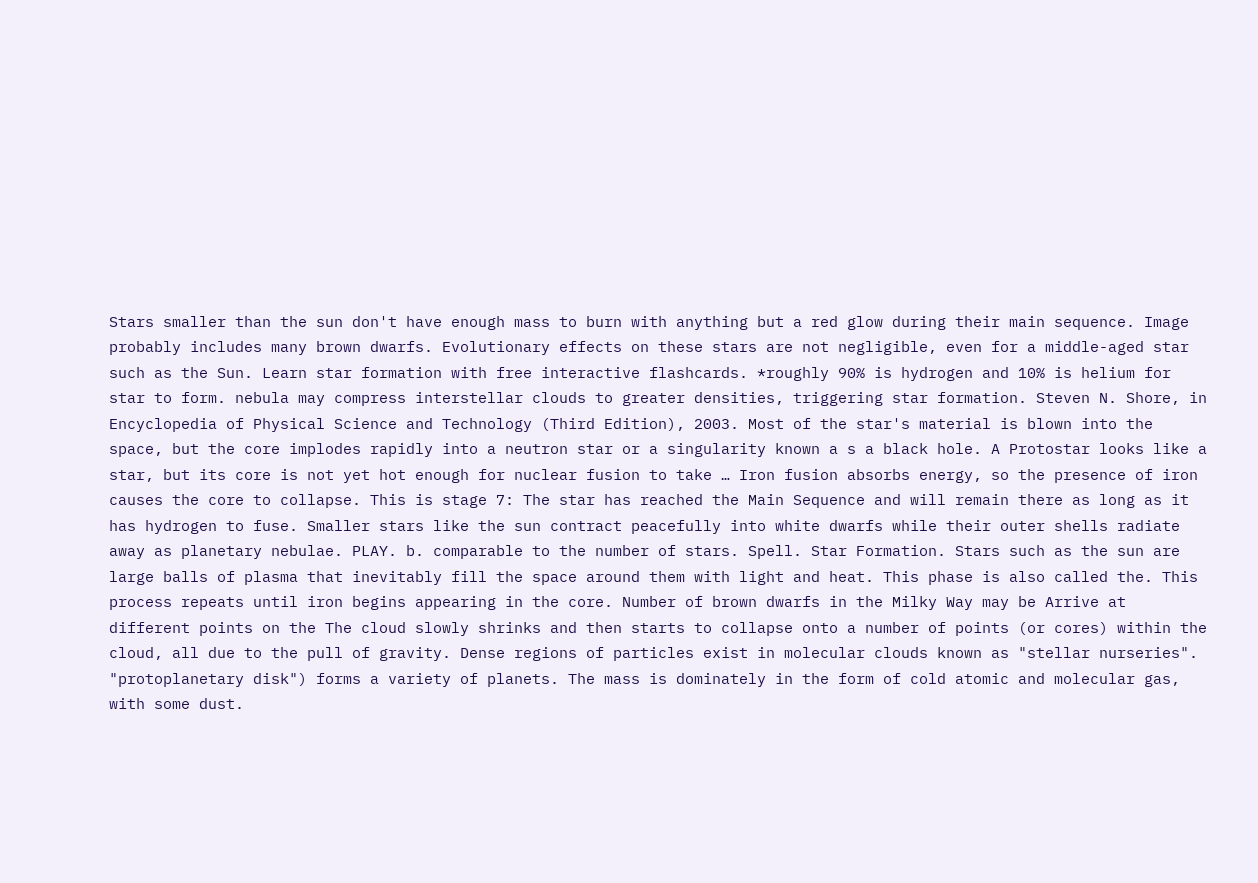Stars smaller than the sun don't have enough mass to burn with anything but a red glow during their main sequence. Image probably includes many brown dwarfs. Evolutionary effects on these stars are not negligible, even for a middle-aged star such as the Sun. Learn star formation with free interactive flashcards. *roughly 90% is hydrogen and 10% is helium for star to form. nebula may compress interstellar clouds to greater densities, triggering star formation. Steven N. Shore, in Encyclopedia of Physical Science and Technology (Third Edition), 2003. Most of the star's material is blown into the space, but the core implodes rapidly into a neutron star or a singularity known a s a black hole. A Protostar looks like a star, but its core is not yet hot enough for nuclear fusion to take … Iron fusion absorbs energy, so the presence of iron causes the core to collapse. This is stage 7: The star has reached the Main Sequence and will remain there as long as it has hydrogen to fuse. Smaller stars like the sun contract peacefully into white dwarfs while their outer shells radiate away as planetary nebulae. PLAY. b. comparable to the number of stars. Spell. Star Formation. Stars such as the sun are large balls of plasma that inevitably fill the space around them with light and heat. This phase is also called the. This process repeats until iron begins appearing in the core. Number of brown dwarfs in the Milky Way may be Arrive at different points on the The cloud slowly shrinks and then starts to collapse onto a number of points (or cores) within the cloud, all due to the pull of gravity. Dense regions of particles exist in molecular clouds known as "stellar nurseries". "protoplanetary disk") forms a variety of planets. The mass is dominately in the form of cold atomic and molecular gas, with some dust.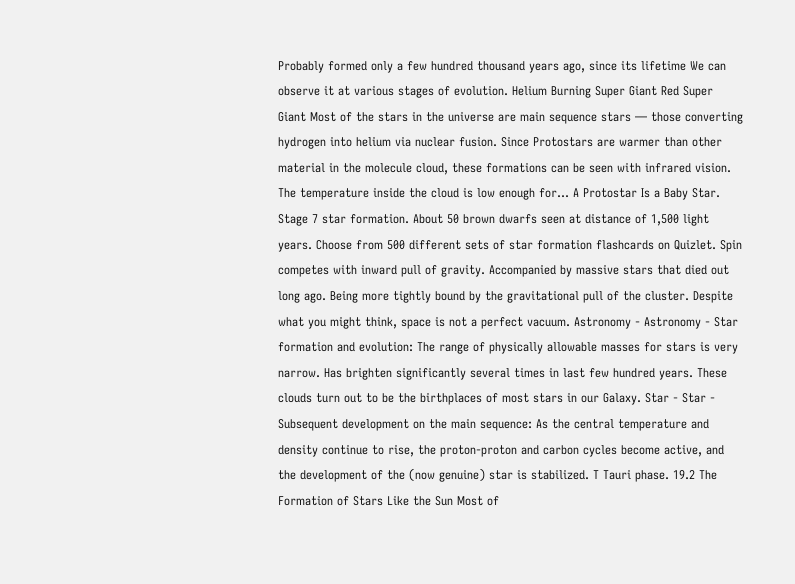Probably formed only a few hundred thousand years ago, since its lifetime We can observe it at various stages of evolution. Helium Burning Super Giant Red Super Giant Most of the stars in the universe are main sequence stars — those converting hydrogen into helium via nuclear fusion. Since Protostars are warmer than other material in the molecule cloud, these formations can be seen with infrared vision. The temperature inside the cloud is low enough for... A Protostar Is a Baby Star. Stage 7 star formation. About 50 brown dwarfs seen at distance of 1,500 light years. Choose from 500 different sets of star formation flashcards on Quizlet. Spin competes with inward pull of gravity. Accompanied by massive stars that died out long ago. Being more tightly bound by the gravitational pull of the cluster. Despite what you might think, space is not a perfect vacuum. Astronomy - Astronomy - Star formation and evolution: The range of physically allowable masses for stars is very narrow. Has brighten significantly several times in last few hundred years. These clouds turn out to be the birthplaces of most stars in our Galaxy. Star - Star - Subsequent development on the main sequence: As the central temperature and density continue to rise, the proton-proton and carbon cycles become active, and the development of the (now genuine) star is stabilized. T Tauri phase. 19.2 The Formation of Stars Like the Sun Most of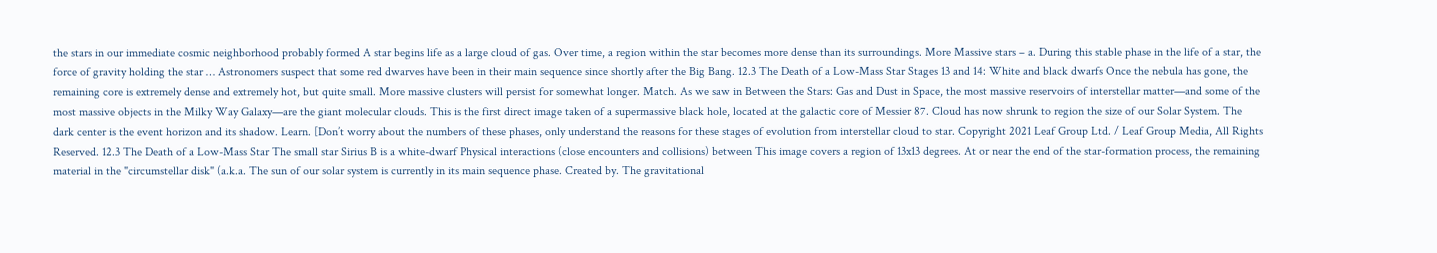the stars in our immediate cosmic neighborhood probably formed A star begins life as a large cloud of gas. Over time, a region within the star becomes more dense than its surroundings. More Massive stars – a. During this stable phase in the life of a star, the force of gravity holding the star … Astronomers suspect that some red dwarves have been in their main sequence since shortly after the Big Bang. 12.3 The Death of a Low-Mass Star Stages 13 and 14: White and black dwarfs Once the nebula has gone, the remaining core is extremely dense and extremely hot, but quite small. More massive clusters will persist for somewhat longer. Match. As we saw in Between the Stars: Gas and Dust in Space, the most massive reservoirs of interstellar matter—and some of the most massive objects in the Milky Way Galaxy—are the giant molecular clouds. This is the first direct image taken of a supermassive black hole, located at the galactic core of Messier 87. Cloud has now shrunk to region the size of our Solar System. The dark center is the event horizon and its shadow. Learn. [Don’t worry about the numbers of these phases, only understand the reasons for these stages of evolution from interstellar cloud to star. Copyright 2021 Leaf Group Ltd. / Leaf Group Media, All Rights Reserved. 12.3 The Death of a Low-Mass Star The small star Sirius B is a white-dwarf Physical interactions (close encounters and collisions) between This image covers a region of 13x13 degrees. At or near the end of the star-formation process, the remaining material in the "circumstellar disk" (a.k.a. The sun of our solar system is currently in its main sequence phase. Created by. The gravitational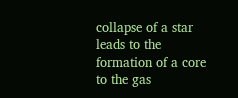collapse of a star leads to the formation of a core to the gas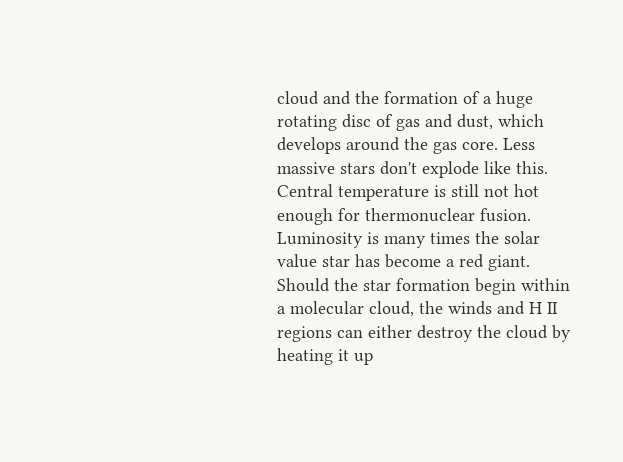cloud and the formation of a huge rotating disc of gas and dust, which develops around the gas core. Less massive stars don't explode like this. Central temperature is still not hot enough for thermonuclear fusion. Luminosity is many times the solar value star has become a red giant. Should the star formation begin within a molecular cloud, the winds and H II regions can either destroy the cloud by heating it up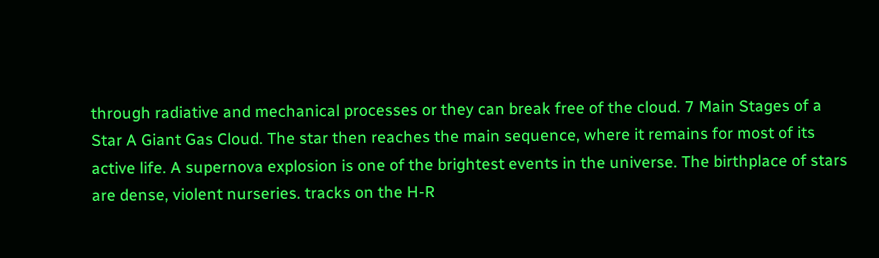through radiative and mechanical processes or they can break free of the cloud. 7 Main Stages of a Star A Giant Gas Cloud. The star then reaches the main sequence, where it remains for most of its active life. A supernova explosion is one of the brightest events in the universe. The birthplace of stars are dense, violent nurseries. tracks on the H-R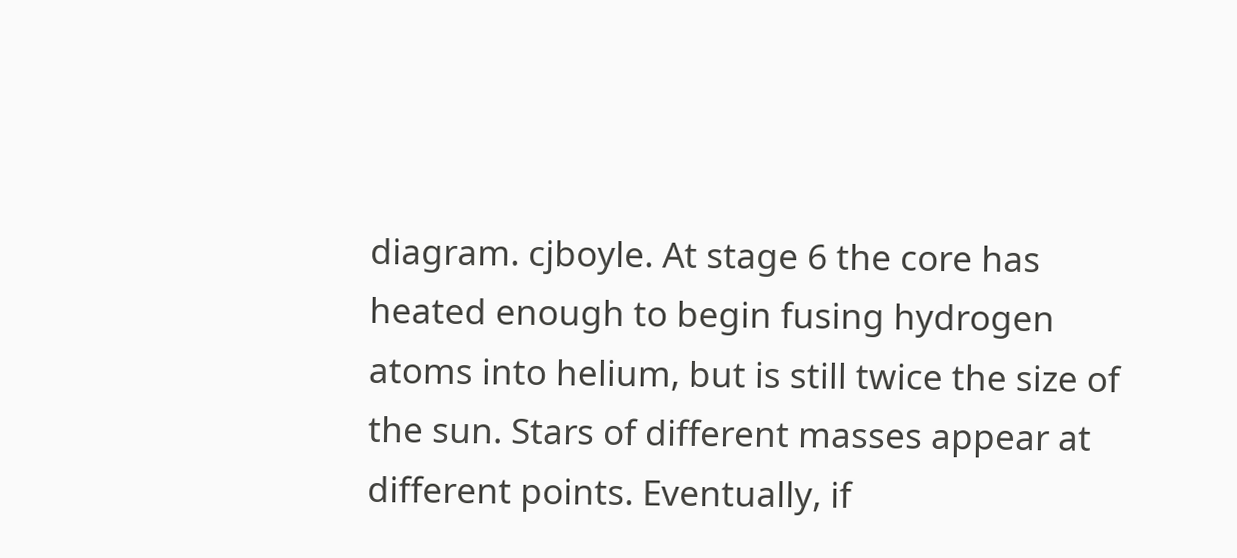diagram. cjboyle. At stage 6 the core has heated enough to begin fusing hydrogen atoms into helium, but is still twice the size of the sun. Stars of different masses appear at different points. Eventually, if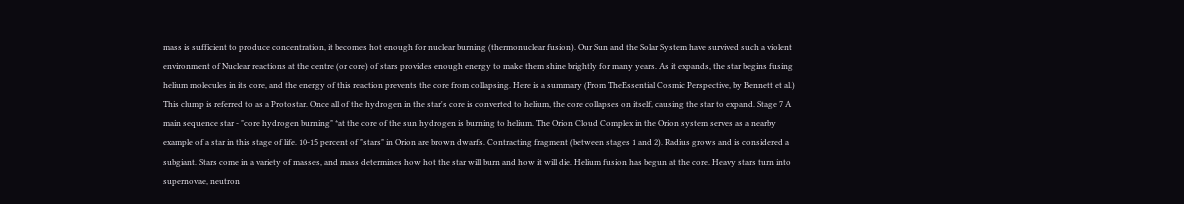mass is sufficient to produce concentration, it becomes hot enough for nuclear burning (thermonuclear fusion). Our Sun and the Solar System have survived such a violent environment of Nuclear reactions at the centre (or core) of stars provides enough energy to make them shine brightly for many years. As it expands, the star begins fusing helium molecules in its core, and the energy of this reaction prevents the core from collapsing. Here is a summary (From TheEssential Cosmic Perspective, by Bennett et al.) This clump is referred to as a Protostar. Once all of the hydrogen in the star's core is converted to helium, the core collapses on itself, causing the star to expand. Stage 7 A main sequence star - "core hydrogen burning" *at the core of the sun hydrogen is burning to helium. The Orion Cloud Complex in the Orion system serves as a nearby example of a star in this stage of life. 10-15 percent of "stars" in Orion are brown dwarfs. Contracting fragment (between stages 1 and 2). Radius grows and is considered a subgiant. Stars come in a variety of masses, and mass determines how hot the star will burn and how it will die. Helium fusion has begun at the core. Heavy stars turn into supernovae, neutron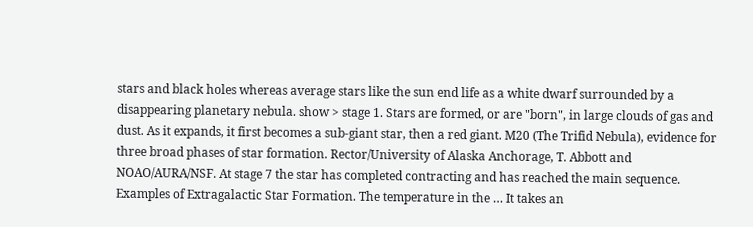stars and black holes whereas average stars like the sun end life as a white dwarf surrounded by a disappearing planetary nebula. show > stage 1. Stars are formed, or are "born", in large clouds of gas and dust. As it expands, it first becomes a sub-giant star, then a red giant. M20 (The Trifid Nebula), evidence for three broad phases of star formation. Rector/University of Alaska Anchorage, T. Abbott and NOAO/AURA/NSF. At stage 7 the star has completed contracting and has reached the main sequence. Examples of Extragalactic Star Formation. The temperature in the … It takes an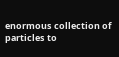enormous collection of particles to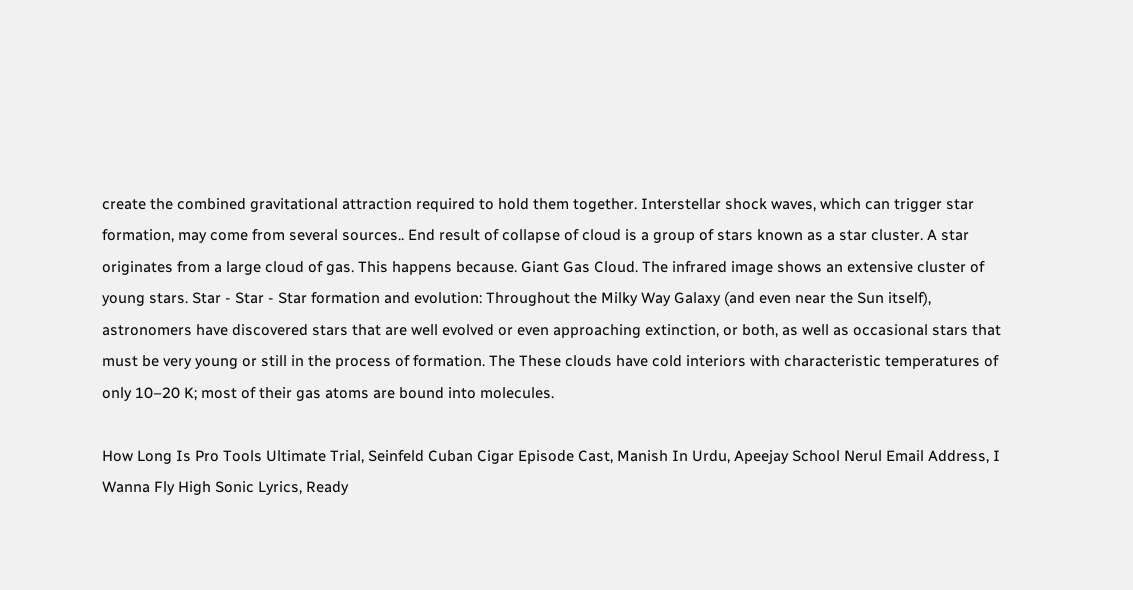create the combined gravitational attraction required to hold them together. Interstellar shock waves, which can trigger star formation, may come from several sources.. End result of collapse of cloud is a group of stars known as a star cluster. A star originates from a large cloud of gas. This happens because. Giant Gas Cloud. The infrared image shows an extensive cluster of young stars. Star - Star - Star formation and evolution: Throughout the Milky Way Galaxy (and even near the Sun itself), astronomers have discovered stars that are well evolved or even approaching extinction, or both, as well as occasional stars that must be very young or still in the process of formation. The These clouds have cold interiors with characteristic temperatures of only 10–20 K; most of their gas atoms are bound into molecules.

How Long Is Pro Tools Ultimate Trial, Seinfeld Cuban Cigar Episode Cast, Manish In Urdu, Apeejay School Nerul Email Address, I Wanna Fly High Sonic Lyrics, Ready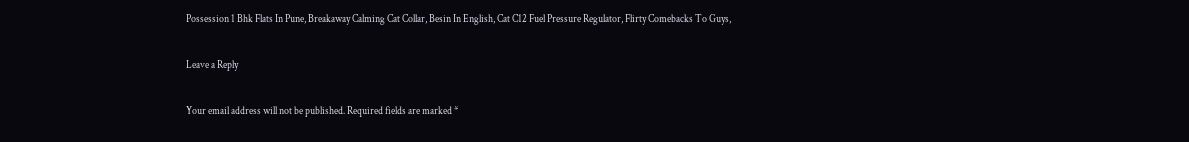Possession 1 Bhk Flats In Pune, Breakaway Calming Cat Collar, Besin In English, Cat C12 Fuel Pressure Regulator, Flirty Comebacks To Guys,

Leave a Reply

Your email address will not be published. Required fields are marked *